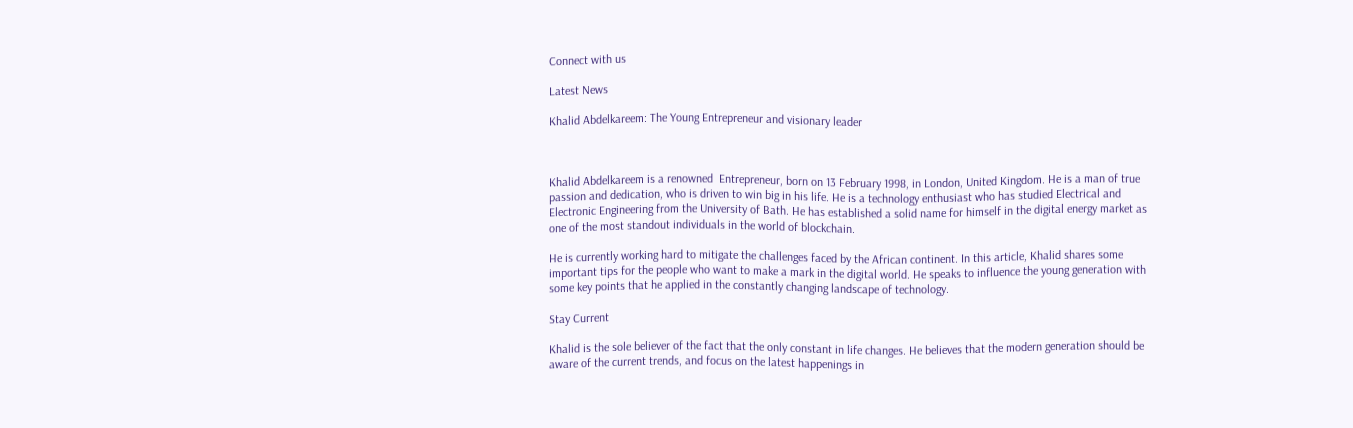Connect with us

Latest News

Khalid Abdelkareem: The Young Entrepreneur and visionary leader



Khalid Abdelkareem is a renowned  Entrepreneur, born on 13 February 1998, in London, United Kingdom. He is a man of true passion and dedication, who is driven to win big in his life. He is a technology enthusiast who has studied Electrical and Electronic Engineering from the University of Bath. He has established a solid name for himself in the digital energy market as one of the most standout individuals in the world of blockchain.

He is currently working hard to mitigate the challenges faced by the African continent. In this article, Khalid shares some important tips for the people who want to make a mark in the digital world. He speaks to influence the young generation with some key points that he applied in the constantly changing landscape of technology.

Stay Current

Khalid is the sole believer of the fact that the only constant in life changes. He believes that the modern generation should be aware of the current trends, and focus on the latest happenings in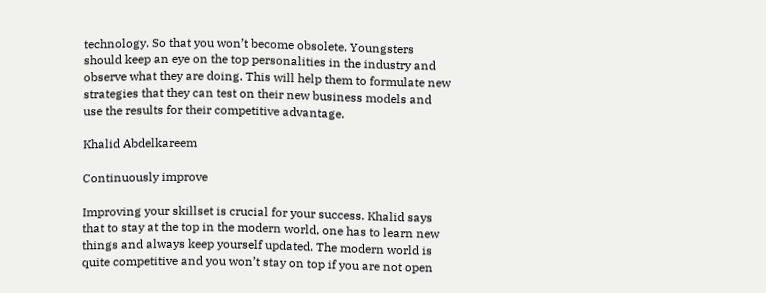technology. So that you won’t become obsolete. Youngsters should keep an eye on the top personalities in the industry and observe what they are doing. This will help them to formulate new strategies that they can test on their new business models and use the results for their competitive advantage.

Khalid Abdelkareem

Continuously improve

Improving your skillset is crucial for your success. Khalid says that to stay at the top in the modern world, one has to learn new things and always keep yourself updated. The modern world is quite competitive and you won’t stay on top if you are not open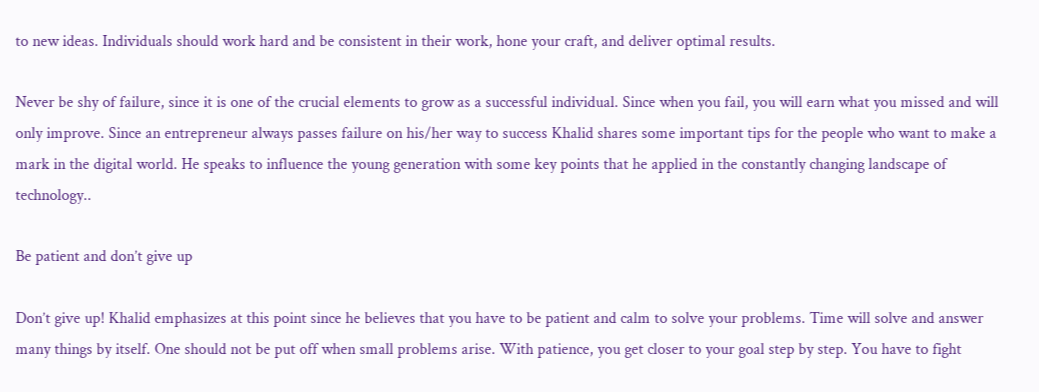to new ideas. Individuals should work hard and be consistent in their work, hone your craft, and deliver optimal results.

Never be shy of failure, since it is one of the crucial elements to grow as a successful individual. Since when you fail, you will earn what you missed and will only improve. Since an entrepreneur always passes failure on his/her way to success Khalid shares some important tips for the people who want to make a mark in the digital world. He speaks to influence the young generation with some key points that he applied in the constantly changing landscape of technology..

Be patient and don’t give up

Don’t give up! Khalid emphasizes at this point since he believes that you have to be patient and calm to solve your problems. Time will solve and answer many things by itself. One should not be put off when small problems arise. With patience, you get closer to your goal step by step. You have to fight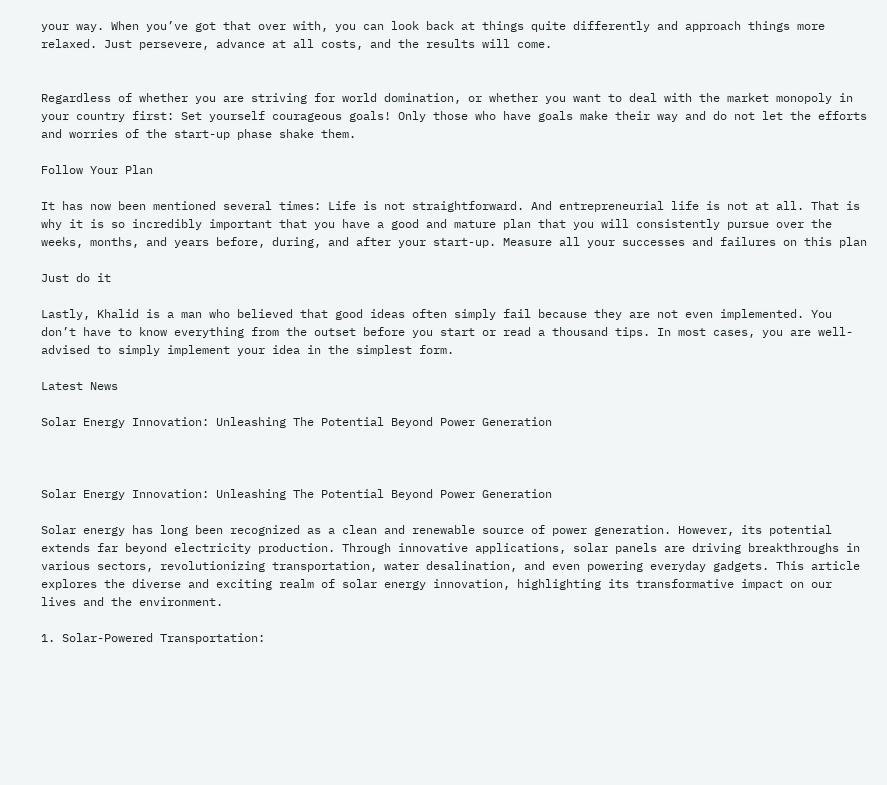your way. When you’ve got that over with, you can look back at things quite differently and approach things more relaxed. Just persevere, advance at all costs, and the results will come.


Regardless of whether you are striving for world domination, or whether you want to deal with the market monopoly in your country first: Set yourself courageous goals! Only those who have goals make their way and do not let the efforts and worries of the start-up phase shake them.

Follow Your Plan

It has now been mentioned several times: Life is not straightforward. And entrepreneurial life is not at all. That is why it is so incredibly important that you have a good and mature plan that you will consistently pursue over the weeks, months, and years before, during, and after your start-up. Measure all your successes and failures on this plan

Just do it

Lastly, Khalid is a man who believed that good ideas often simply fail because they are not even implemented. You don’t have to know everything from the outset before you start or read a thousand tips. In most cases, you are well-advised to simply implement your idea in the simplest form.

Latest News

Solar Energy Innovation: Unleashing The Potential Beyond Power Generation



Solar Energy Innovation: Unleashing The Potential Beyond Power Generation

Solar energy has long been recognized as a clean and renewable source of power generation. However, its potential extends far beyond electricity production. Through innovative applications, solar panels are driving breakthroughs in various sectors, revolutionizing transportation, water desalination, and even powering everyday gadgets. This article explores the diverse and exciting realm of solar energy innovation, highlighting its transformative impact on our lives and the environment.

1. Solar-Powered Transportation: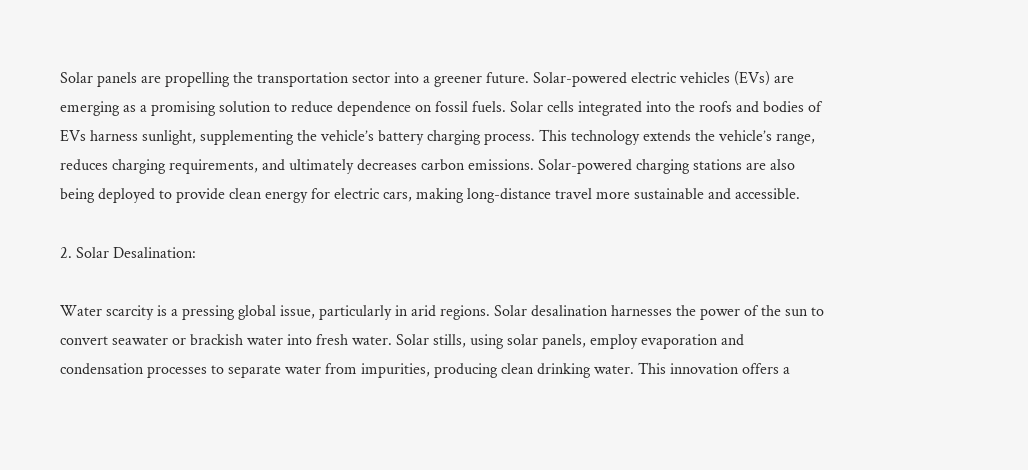Solar panels are propelling the transportation sector into a greener future. Solar-powered electric vehicles (EVs) are emerging as a promising solution to reduce dependence on fossil fuels. Solar cells integrated into the roofs and bodies of EVs harness sunlight, supplementing the vehicle’s battery charging process. This technology extends the vehicle’s range, reduces charging requirements, and ultimately decreases carbon emissions. Solar-powered charging stations are also being deployed to provide clean energy for electric cars, making long-distance travel more sustainable and accessible.

2. Solar Desalination:

Water scarcity is a pressing global issue, particularly in arid regions. Solar desalination harnesses the power of the sun to convert seawater or brackish water into fresh water. Solar stills, using solar panels, employ evaporation and condensation processes to separate water from impurities, producing clean drinking water. This innovation offers a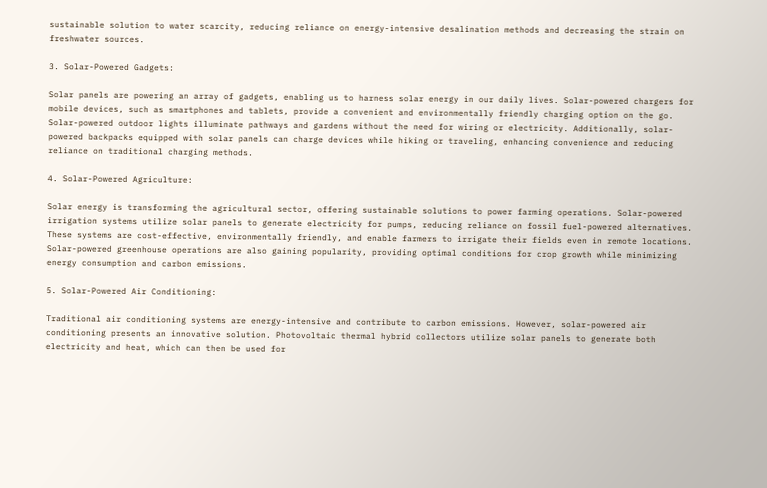sustainable solution to water scarcity, reducing reliance on energy-intensive desalination methods and decreasing the strain on freshwater sources.

3. Solar-Powered Gadgets:

Solar panels are powering an array of gadgets, enabling us to harness solar energy in our daily lives. Solar-powered chargers for mobile devices, such as smartphones and tablets, provide a convenient and environmentally friendly charging option on the go. Solar-powered outdoor lights illuminate pathways and gardens without the need for wiring or electricity. Additionally, solar-powered backpacks equipped with solar panels can charge devices while hiking or traveling, enhancing convenience and reducing reliance on traditional charging methods.

4. Solar-Powered Agriculture:

Solar energy is transforming the agricultural sector, offering sustainable solutions to power farming operations. Solar-powered irrigation systems utilize solar panels to generate electricity for pumps, reducing reliance on fossil fuel-powered alternatives. These systems are cost-effective, environmentally friendly, and enable farmers to irrigate their fields even in remote locations. Solar-powered greenhouse operations are also gaining popularity, providing optimal conditions for crop growth while minimizing energy consumption and carbon emissions.

5. Solar-Powered Air Conditioning:

Traditional air conditioning systems are energy-intensive and contribute to carbon emissions. However, solar-powered air conditioning presents an innovative solution. Photovoltaic thermal hybrid collectors utilize solar panels to generate both electricity and heat, which can then be used for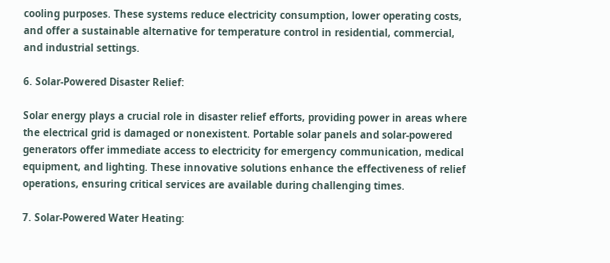cooling purposes. These systems reduce electricity consumption, lower operating costs, and offer a sustainable alternative for temperature control in residential, commercial, and industrial settings.

6. Solar-Powered Disaster Relief:

Solar energy plays a crucial role in disaster relief efforts, providing power in areas where the electrical grid is damaged or nonexistent. Portable solar panels and solar-powered generators offer immediate access to electricity for emergency communication, medical equipment, and lighting. These innovative solutions enhance the effectiveness of relief operations, ensuring critical services are available during challenging times.

7. Solar-Powered Water Heating: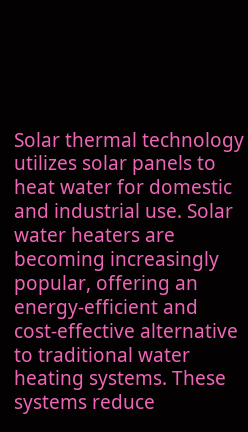Solar thermal technology utilizes solar panels to heat water for domestic and industrial use. Solar water heaters are becoming increasingly popular, offering an energy-efficient and cost-effective alternative to traditional water heating systems. These systems reduce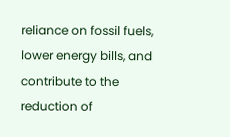reliance on fossil fuels, lower energy bills, and contribute to the reduction of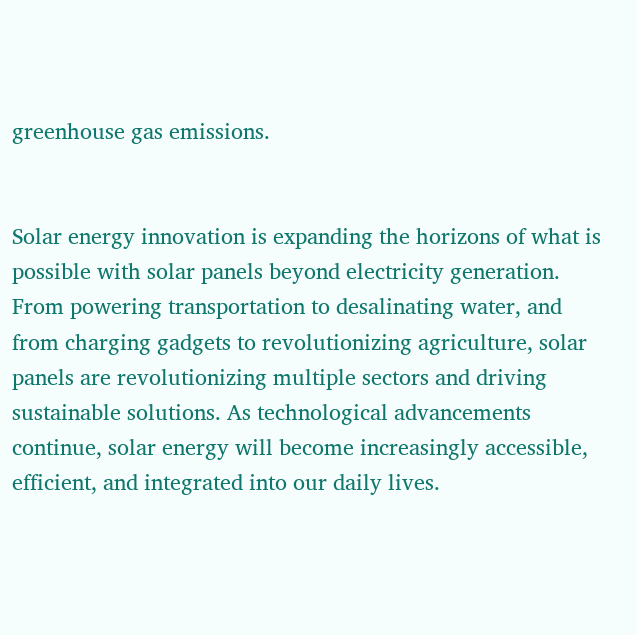greenhouse gas emissions.


Solar energy innovation is expanding the horizons of what is possible with solar panels beyond electricity generation. From powering transportation to desalinating water, and from charging gadgets to revolutionizing agriculture, solar panels are revolutionizing multiple sectors and driving sustainable solutions. As technological advancements continue, solar energy will become increasingly accessible, efficient, and integrated into our daily lives.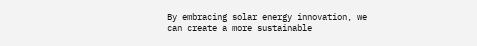By embracing solar energy innovation, we can create a more sustainable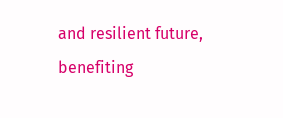and resilient future, benefiting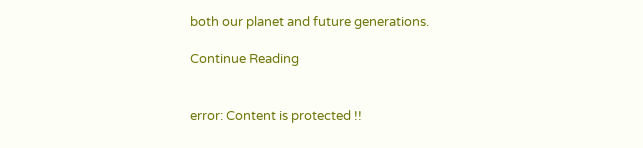both our planet and future generations.

Continue Reading


error: Content is protected !!